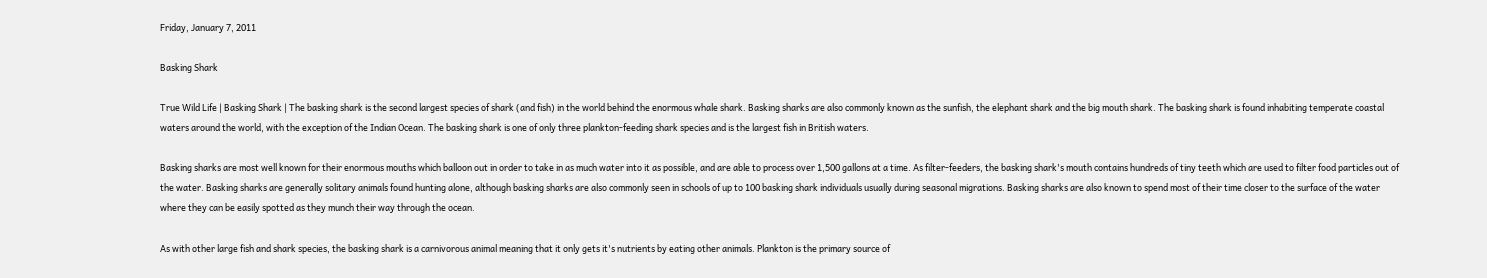Friday, January 7, 2011

Basking Shark

True Wild Life | Basking Shark | The basking shark is the second largest species of shark (and fish) in the world behind the enormous whale shark. Basking sharks are also commonly known as the sunfish, the elephant shark and the big mouth shark. The basking shark is found inhabiting temperate coastal waters around the world, with the exception of the Indian Ocean. The basking shark is one of only three plankton-feeding shark species and is the largest fish in British waters.

Basking sharks are most well known for their enormous mouths which balloon out in order to take in as much water into it as possible, and are able to process over 1,500 gallons at a time. As filter-feeders, the basking shark's mouth contains hundreds of tiny teeth which are used to filter food particles out of the water. Basking sharks are generally solitary animals found hunting alone, although basking sharks are also commonly seen in schools of up to 100 basking shark individuals usually during seasonal migrations. Basking sharks are also known to spend most of their time closer to the surface of the water where they can be easily spotted as they munch their way through the ocean.

As with other large fish and shark species, the basking shark is a carnivorous animal meaning that it only gets it's nutrients by eating other animals. Plankton is the primary source of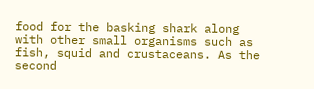food for the basking shark along with other small organisms such as fish, squid and crustaceans. As the second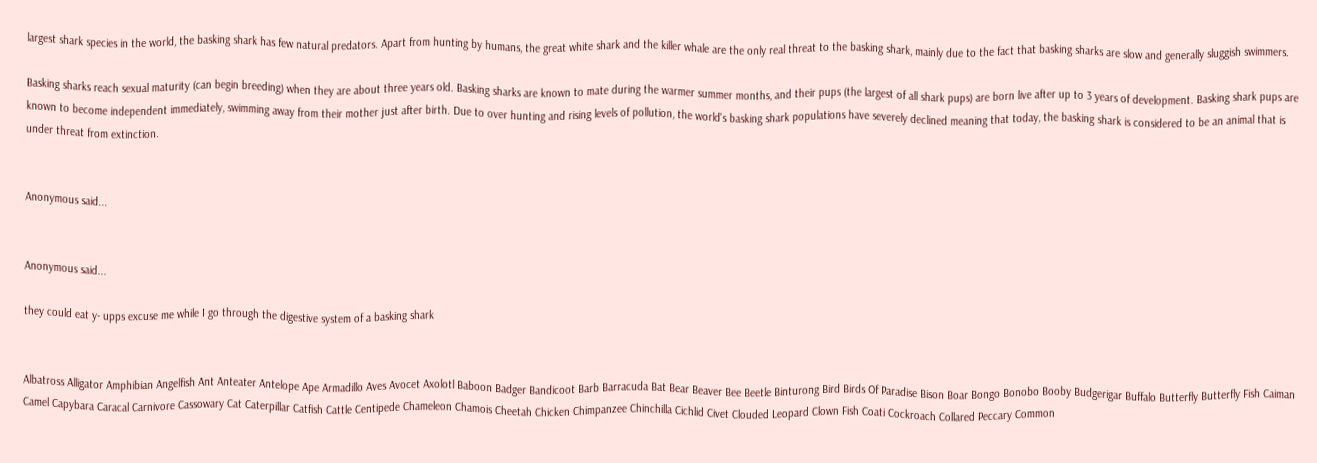largest shark species in the world, the basking shark has few natural predators. Apart from hunting by humans, the great white shark and the killer whale are the only real threat to the basking shark, mainly due to the fact that basking sharks are slow and generally sluggish swimmers.

Basking sharks reach sexual maturity (can begin breeding) when they are about three years old. Basking sharks are known to mate during the warmer summer months, and their pups (the largest of all shark pups) are born live after up to 3 years of development. Basking shark pups are known to become independent immediately, swimming away from their mother just after birth. Due to over hunting and rising levels of pollution, the world's basking shark populations have severely declined meaning that today, the basking shark is considered to be an animal that is under threat from extinction.


Anonymous said...


Anonymous said...

they could eat y- upps excuse me while I go through the digestive system of a basking shark


Albatross Alligator Amphibian Angelfish Ant Anteater Antelope Ape Armadillo Aves Avocet Axolotl Baboon Badger Bandicoot Barb Barracuda Bat Bear Beaver Bee Beetle Binturong Bird Birds Of Paradise Bison Boar Bongo Bonobo Booby Budgerigar Buffalo Butterfly Butterfly Fish Caiman Camel Capybara Caracal Carnivore Cassowary Cat Caterpillar Catfish Cattle Centipede Chameleon Chamois Cheetah Chicken Chimpanzee Chinchilla Cichlid Civet Clouded Leopard Clown Fish Coati Cockroach Collared Peccary Common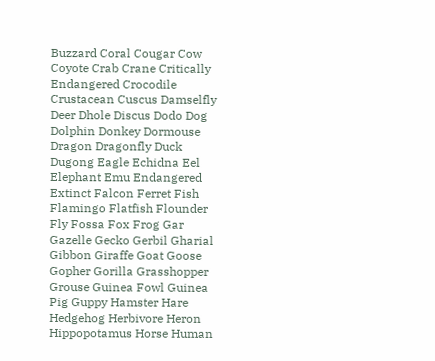Buzzard Coral Cougar Cow Coyote Crab Crane Critically Endangered Crocodile Crustacean Cuscus Damselfly Deer Dhole Discus Dodo Dog Dolphin Donkey Dormouse Dragon Dragonfly Duck Dugong Eagle Echidna Eel Elephant Emu Endangered Extinct Falcon Ferret Fish Flamingo Flatfish Flounder Fly Fossa Fox Frog Gar Gazelle Gecko Gerbil Gharial Gibbon Giraffe Goat Goose Gopher Gorilla Grasshopper Grouse Guinea Fowl Guinea Pig Guppy Hamster Hare Hedgehog Herbivore Heron Hippopotamus Horse Human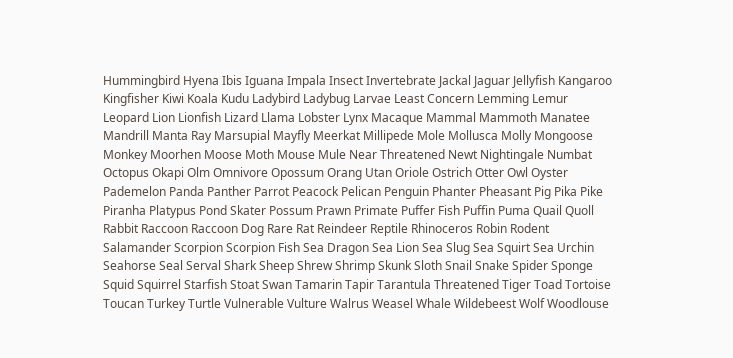Hummingbird Hyena Ibis Iguana Impala Insect Invertebrate Jackal Jaguar Jellyfish Kangaroo Kingfisher Kiwi Koala Kudu Ladybird Ladybug Larvae Least Concern Lemming Lemur Leopard Lion Lionfish Lizard Llama Lobster Lynx Macaque Mammal Mammoth Manatee Mandrill Manta Ray Marsupial Mayfly Meerkat Millipede Mole Mollusca Molly Mongoose Monkey Moorhen Moose Moth Mouse Mule Near Threatened Newt Nightingale Numbat Octopus Okapi Olm Omnivore Opossum Orang Utan Oriole Ostrich Otter Owl Oyster Pademelon Panda Panther Parrot Peacock Pelican Penguin Phanter Pheasant Pig Pika Pike Piranha Platypus Pond Skater Possum Prawn Primate Puffer Fish Puffin Puma Quail Quoll Rabbit Raccoon Raccoon Dog Rare Rat Reindeer Reptile Rhinoceros Robin Rodent Salamander Scorpion Scorpion Fish Sea Dragon Sea Lion Sea Slug Sea Squirt Sea Urchin Seahorse Seal Serval Shark Sheep Shrew Shrimp Skunk Sloth Snail Snake Spider Sponge Squid Squirrel Starfish Stoat Swan Tamarin Tapir Tarantula Threatened Tiger Toad Tortoise Toucan Turkey Turtle Vulnerable Vulture Walrus Weasel Whale Wildebeest Wolf Woodlouse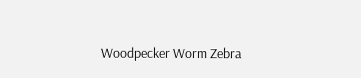Woodpecker Worm Zebra